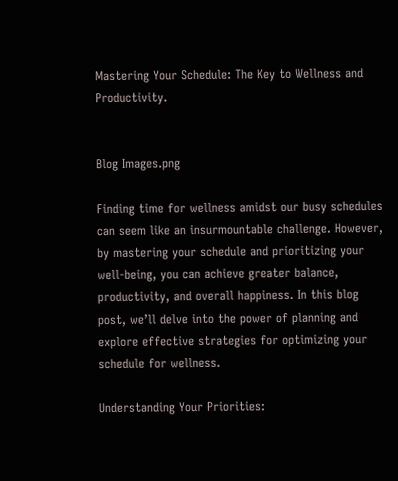Mastering Your Schedule: The Key to Wellness and Productivity.


Blog Images.png

Finding time for wellness amidst our busy schedules can seem like an insurmountable challenge. However, by mastering your schedule and prioritizing your well-being, you can achieve greater balance, productivity, and overall happiness. In this blog post, we’ll delve into the power of planning and explore effective strategies for optimizing your schedule for wellness.

Understanding Your Priorities: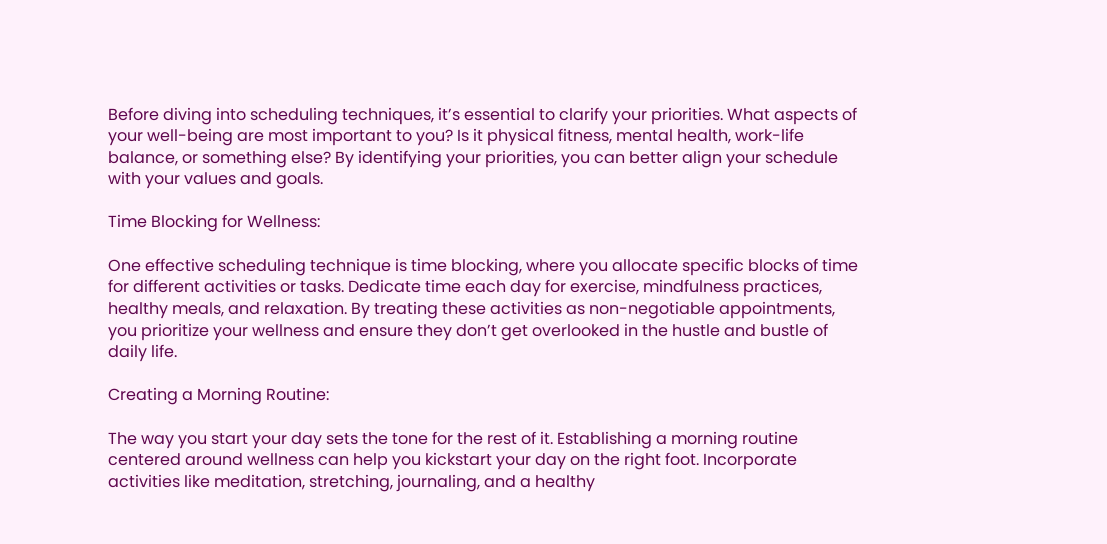Before diving into scheduling techniques, it’s essential to clarify your priorities. What aspects of your well-being are most important to you? Is it physical fitness, mental health, work-life balance, or something else? By identifying your priorities, you can better align your schedule with your values and goals.

Time Blocking for Wellness:

One effective scheduling technique is time blocking, where you allocate specific blocks of time for different activities or tasks. Dedicate time each day for exercise, mindfulness practices, healthy meals, and relaxation. By treating these activities as non-negotiable appointments, you prioritize your wellness and ensure they don’t get overlooked in the hustle and bustle of daily life.

Creating a Morning Routine:

The way you start your day sets the tone for the rest of it. Establishing a morning routine centered around wellness can help you kickstart your day on the right foot. Incorporate activities like meditation, stretching, journaling, and a healthy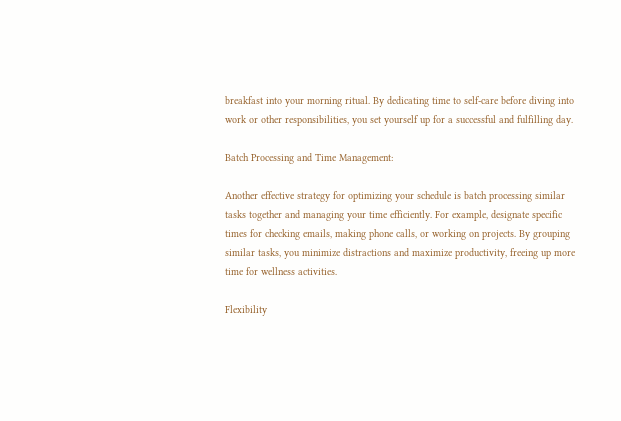breakfast into your morning ritual. By dedicating time to self-care before diving into work or other responsibilities, you set yourself up for a successful and fulfilling day.

Batch Processing and Time Management:

Another effective strategy for optimizing your schedule is batch processing similar tasks together and managing your time efficiently. For example, designate specific times for checking emails, making phone calls, or working on projects. By grouping similar tasks, you minimize distractions and maximize productivity, freeing up more time for wellness activities.

Flexibility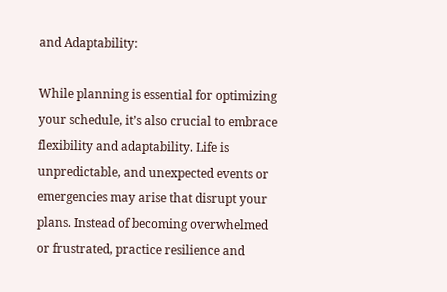and Adaptability:

While planning is essential for optimizing your schedule, it’s also crucial to embrace flexibility and adaptability. Life is unpredictable, and unexpected events or emergencies may arise that disrupt your plans. Instead of becoming overwhelmed or frustrated, practice resilience and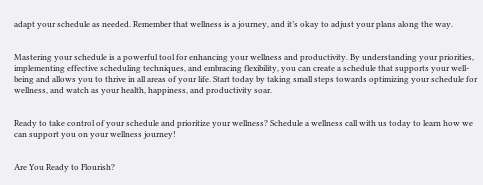adapt your schedule as needed. Remember that wellness is a journey, and it’s okay to adjust your plans along the way.


Mastering your schedule is a powerful tool for enhancing your wellness and productivity. By understanding your priorities, implementing effective scheduling techniques, and embracing flexibility, you can create a schedule that supports your well-being and allows you to thrive in all areas of your life. Start today by taking small steps towards optimizing your schedule for wellness, and watch as your health, happiness, and productivity soar.


Ready to take control of your schedule and prioritize your wellness? Schedule a wellness call with us today to learn how we can support you on your wellness journey!


Are You Ready to Flourish?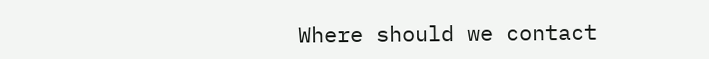Where should we contact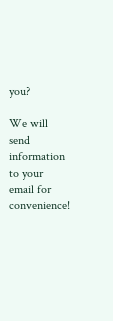you?

We will send information to your email for convenience!